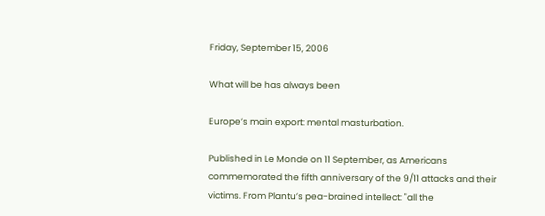Friday, September 15, 2006

What will be has always been

Europe’s main export: mental masturbation.

Published in Le Monde on 11 September, as Americans commemorated the fifth anniversary of the 9/11 attacks and their victims. From Plantu’s pea-brained intellect: "all the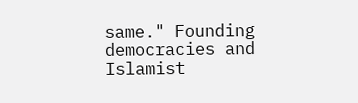same." Founding democracies and Islamist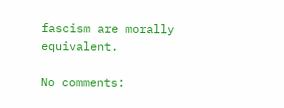fascism are morally equivalent.

No comments: